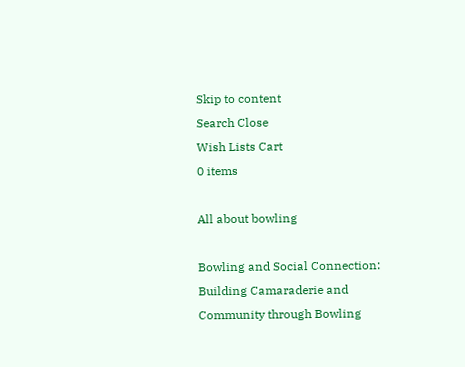Skip to content
Search Close
Wish Lists Cart
0 items

All about bowling

Bowling and Social Connection: Building Camaraderie and Community through Bowling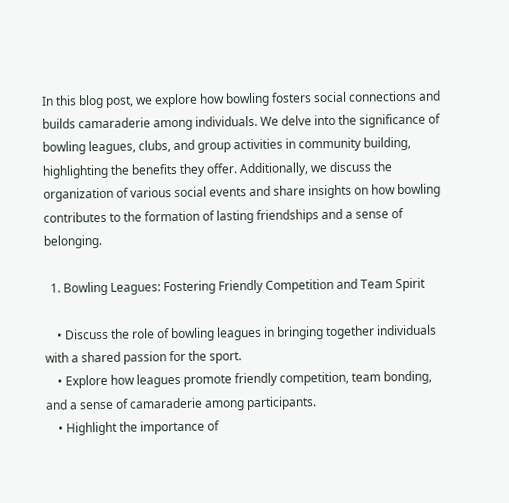In this blog post, we explore how bowling fosters social connections and builds camaraderie among individuals. We delve into the significance of bowling leagues, clubs, and group activities in community building, highlighting the benefits they offer. Additionally, we discuss the organization of various social events and share insights on how bowling contributes to the formation of lasting friendships and a sense of belonging.

  1. Bowling Leagues: Fostering Friendly Competition and Team Spirit

    • Discuss the role of bowling leagues in bringing together individuals with a shared passion for the sport.
    • Explore how leagues promote friendly competition, team bonding, and a sense of camaraderie among participants.
    • Highlight the importance of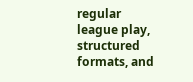regular league play, structured formats, and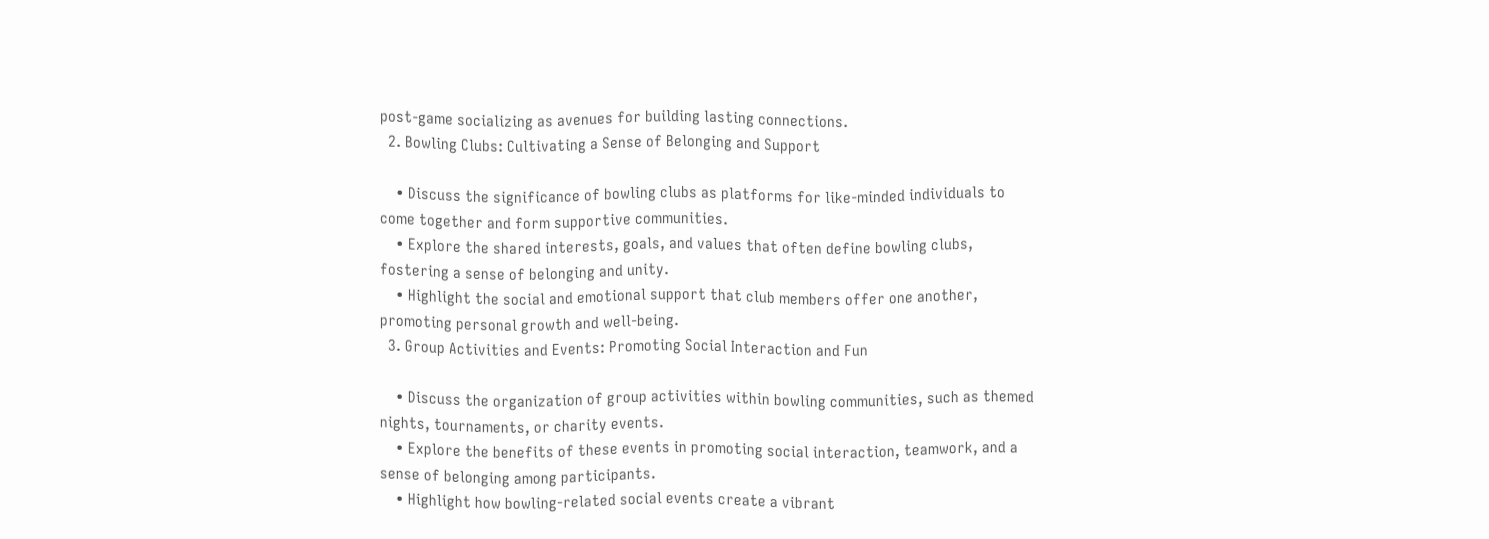post-game socializing as avenues for building lasting connections.
  2. Bowling Clubs: Cultivating a Sense of Belonging and Support

    • Discuss the significance of bowling clubs as platforms for like-minded individuals to come together and form supportive communities.
    • Explore the shared interests, goals, and values that often define bowling clubs, fostering a sense of belonging and unity.
    • Highlight the social and emotional support that club members offer one another, promoting personal growth and well-being.
  3. Group Activities and Events: Promoting Social Interaction and Fun

    • Discuss the organization of group activities within bowling communities, such as themed nights, tournaments, or charity events.
    • Explore the benefits of these events in promoting social interaction, teamwork, and a sense of belonging among participants.
    • Highlight how bowling-related social events create a vibrant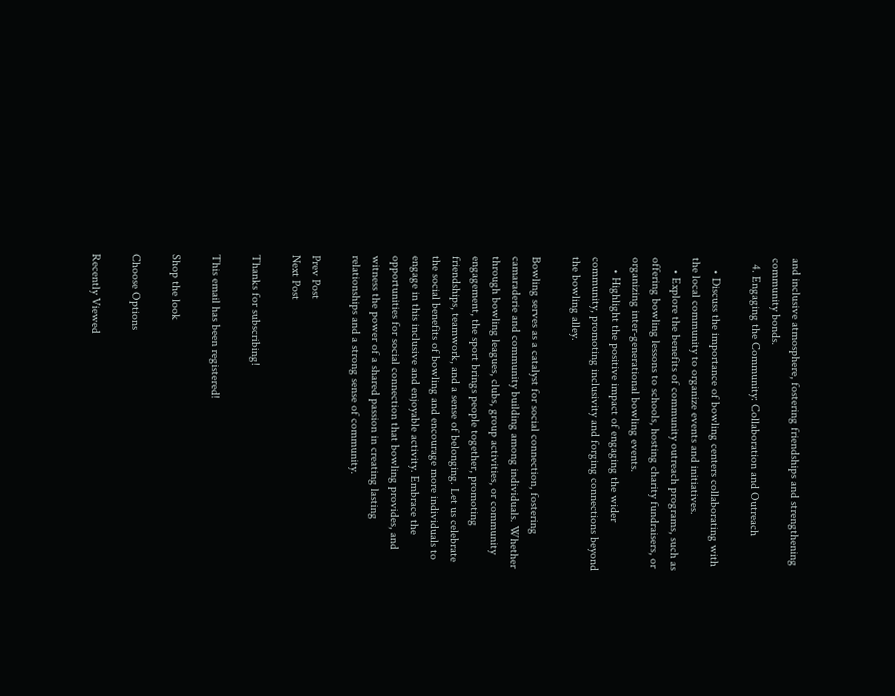and inclusive atmosphere, fostering friendships and strengthening community bonds.
  4. Engaging the Community: Collaboration and Outreach

    • Discuss the importance of bowling centers collaborating with the local community to organize events and initiatives.
    • Explore the benefits of community outreach programs, such as offering bowling lessons to schools, hosting charity fundraisers, or organizing inter-generational bowling events.
    • Highlight the positive impact of engaging the wider community, promoting inclusivity and forging connections beyond the bowling alley.

Bowling serves as a catalyst for social connection, fostering camaraderie and community building among individuals. Whether through bowling leagues, clubs, group activities, or community engagement, the sport brings people together, promoting friendships, teamwork, and a sense of belonging. Let us celebrate the social benefits of bowling and encourage more individuals to engage in this inclusive and enjoyable activity. Embrace the opportunities for social connection that bowling provides, and witness the power of a shared passion in creating lasting relationships and a strong sense of community.

Prev Post
Next Post

Thanks for subscribing!

This email has been registered!

Shop the look

Choose Options

Recently Viewed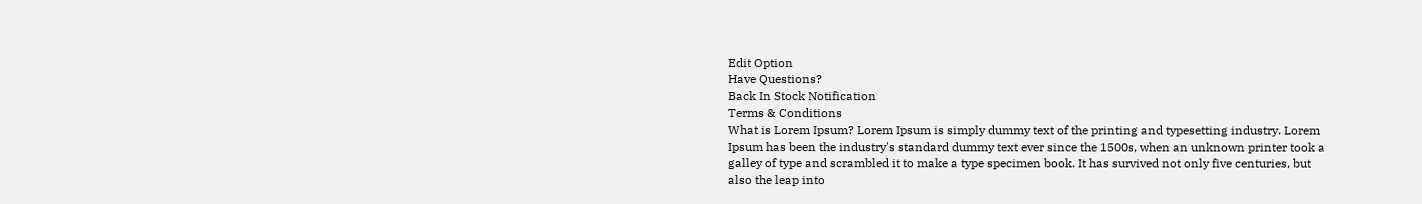Edit Option
Have Questions?
Back In Stock Notification
Terms & Conditions
What is Lorem Ipsum? Lorem Ipsum is simply dummy text of the printing and typesetting industry. Lorem Ipsum has been the industry's standard dummy text ever since the 1500s, when an unknown printer took a galley of type and scrambled it to make a type specimen book. It has survived not only five centuries, but also the leap into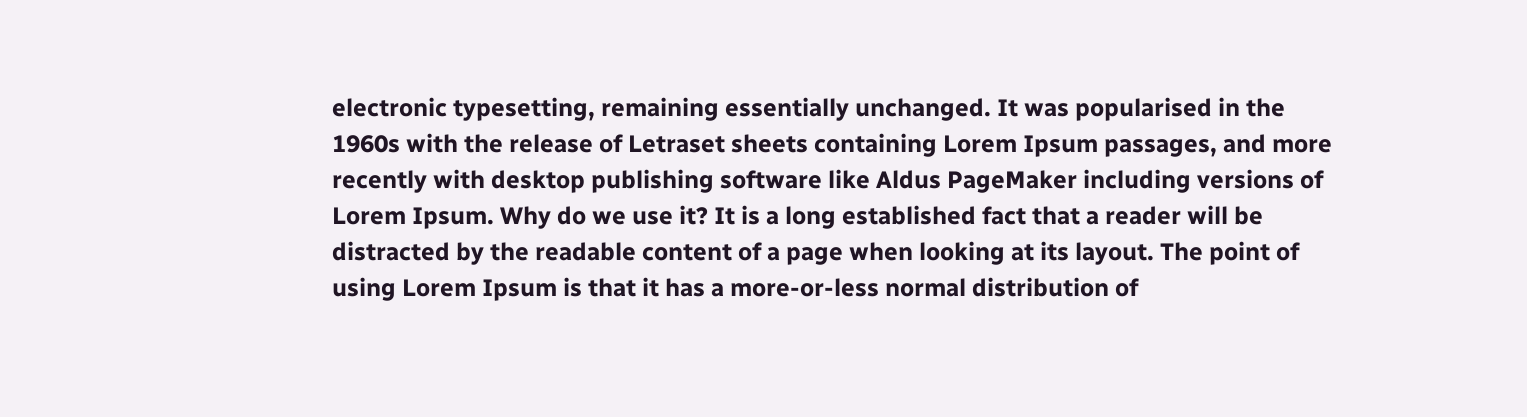electronic typesetting, remaining essentially unchanged. It was popularised in the 1960s with the release of Letraset sheets containing Lorem Ipsum passages, and more recently with desktop publishing software like Aldus PageMaker including versions of Lorem Ipsum. Why do we use it? It is a long established fact that a reader will be distracted by the readable content of a page when looking at its layout. The point of using Lorem Ipsum is that it has a more-or-less normal distribution of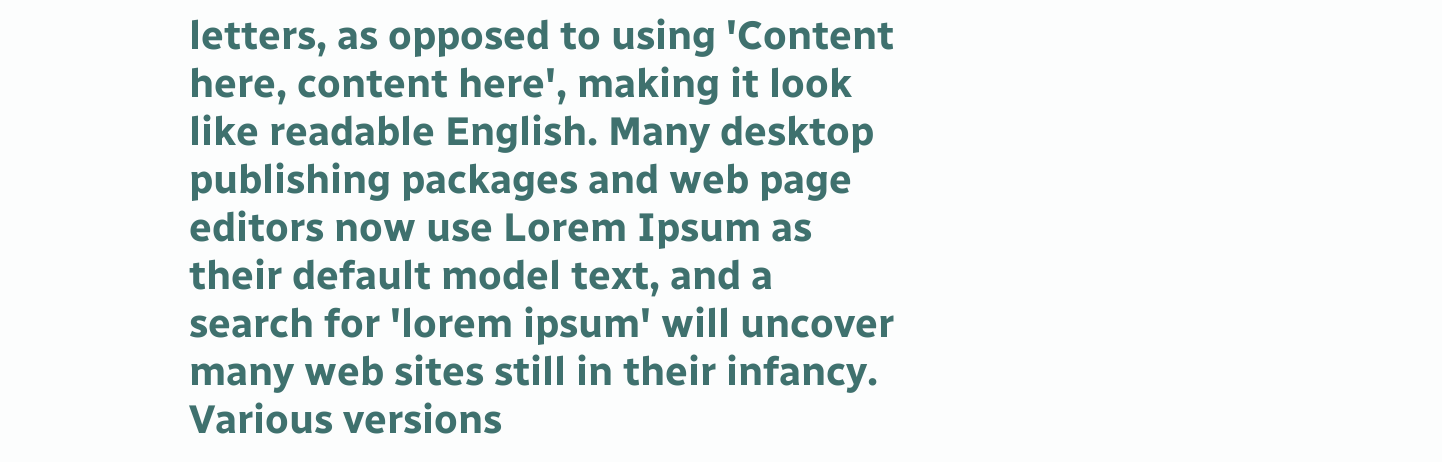letters, as opposed to using 'Content here, content here', making it look like readable English. Many desktop publishing packages and web page editors now use Lorem Ipsum as their default model text, and a search for 'lorem ipsum' will uncover many web sites still in their infancy. Various versions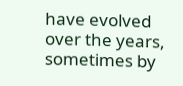have evolved over the years, sometimes by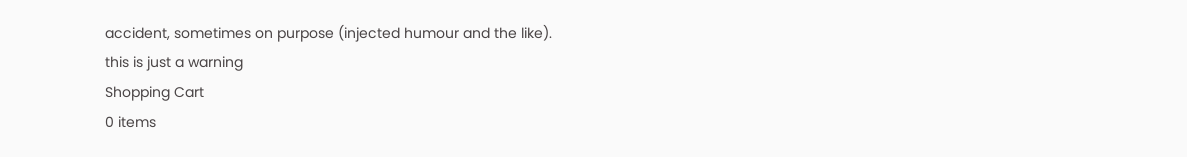accident, sometimes on purpose (injected humour and the like).
this is just a warning
Shopping Cart
0 items